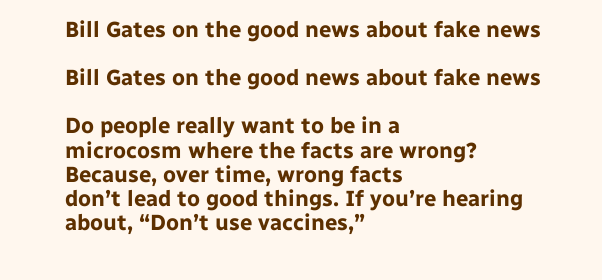Bill Gates on the good news about fake news

Bill Gates on the good news about fake news

Do people really want to be in a
microcosm where the facts are wrong? Because, over time, wrong facts
don’t lead to good things. If you’re hearing about, “Don’t use vaccines,”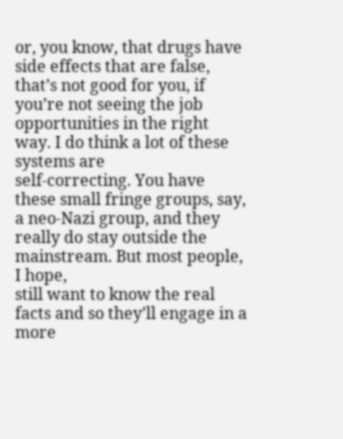or, you know, that drugs have side effects that are false, that’s not good for you, if you’re not seeing the job opportunities in the right way. I do think a lot of these systems are
self-correcting. You have these small fringe groups, say, a neo-Nazi group, and they really do stay outside the mainstream. But most people, I hope,
still want to know the real facts and so they’ll engage in a more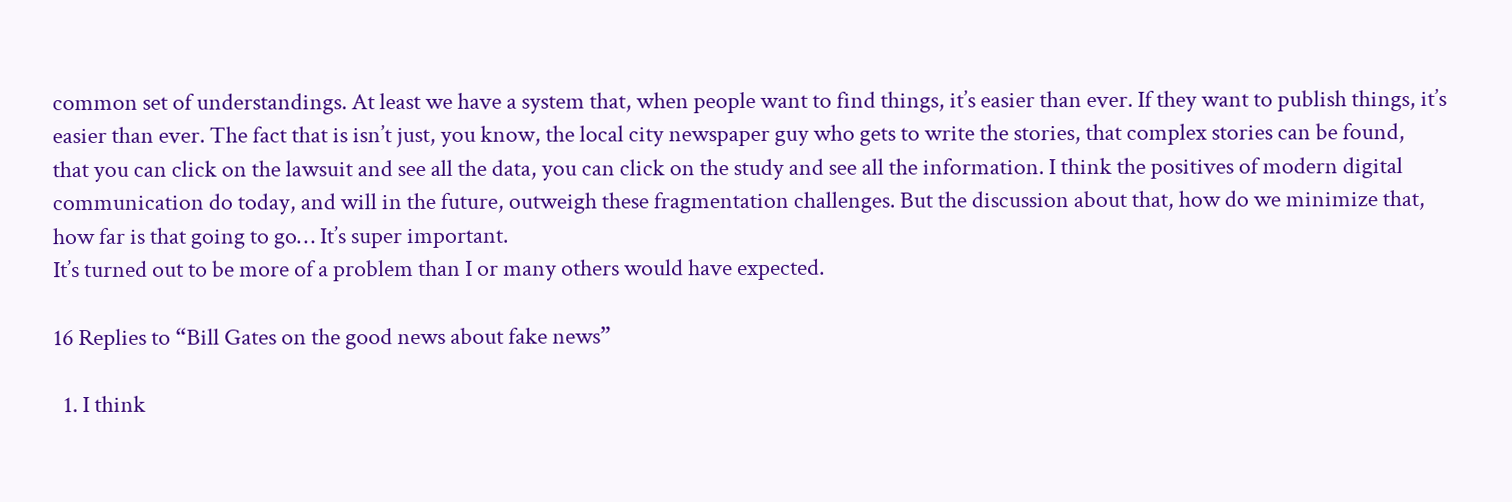common set of understandings. At least we have a system that, when people want to find things, it’s easier than ever. If they want to publish things, it’s
easier than ever. The fact that is isn’t just, you know, the local city newspaper guy who gets to write the stories, that complex stories can be found,
that you can click on the lawsuit and see all the data, you can click on the study and see all the information. I think the positives of modern digital
communication do today, and will in the future, outweigh these fragmentation challenges. But the discussion about that, how do we minimize that, how far is that going to go… It’s super important.
It’s turned out to be more of a problem than I or many others would have expected.

16 Replies to “Bill Gates on the good news about fake news”

  1. I think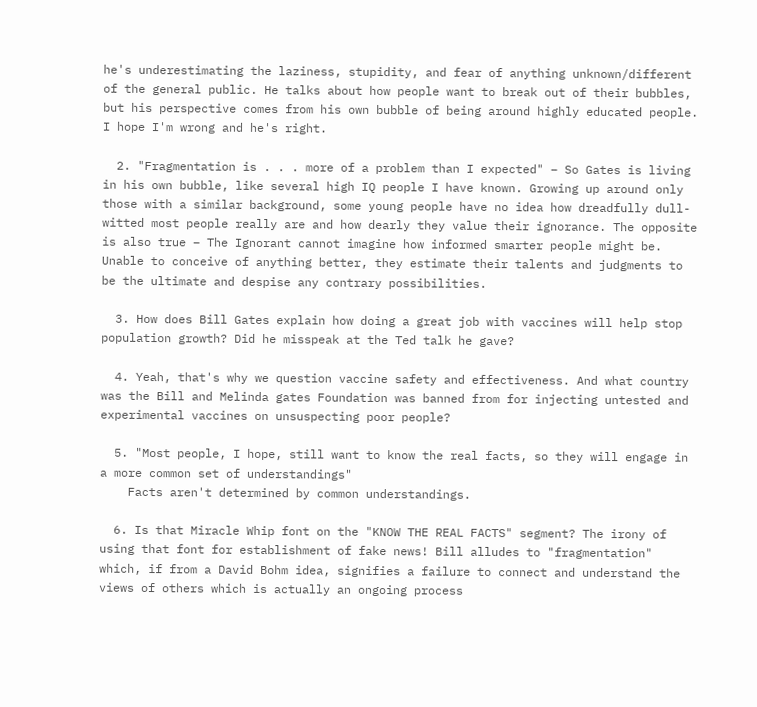he's underestimating the laziness, stupidity, and fear of anything unknown/different of the general public. He talks about how people want to break out of their bubbles, but his perspective comes from his own bubble of being around highly educated people. I hope I'm wrong and he's right.

  2. "Fragmentation is . . . more of a problem than I expected" – So Gates is living in his own bubble, like several high IQ people I have known. Growing up around only those with a similar background, some young people have no idea how dreadfully dull-witted most people really are and how dearly they value their ignorance. The opposite is also true – The Ignorant cannot imagine how informed smarter people might be. Unable to conceive of anything better, they estimate their talents and judgments to be the ultimate and despise any contrary possibilities.

  3. How does Bill Gates explain how doing a great job with vaccines will help stop population growth? Did he misspeak at the Ted talk he gave?

  4. Yeah, that's why we question vaccine safety and effectiveness. And what country was the Bill and Melinda gates Foundation was banned from for injecting untested and experimental vaccines on unsuspecting poor people?

  5. "Most people, I hope, still want to know the real facts, so they will engage in a more common set of understandings"
    Facts aren't determined by common understandings.

  6. Is that Miracle Whip font on the "KNOW THE REAL FACTS" segment? The irony of using that font for establishment of fake news! Bill alludes to "fragmentation" which, if from a David Bohm idea, signifies a failure to connect and understand the views of others which is actually an ongoing process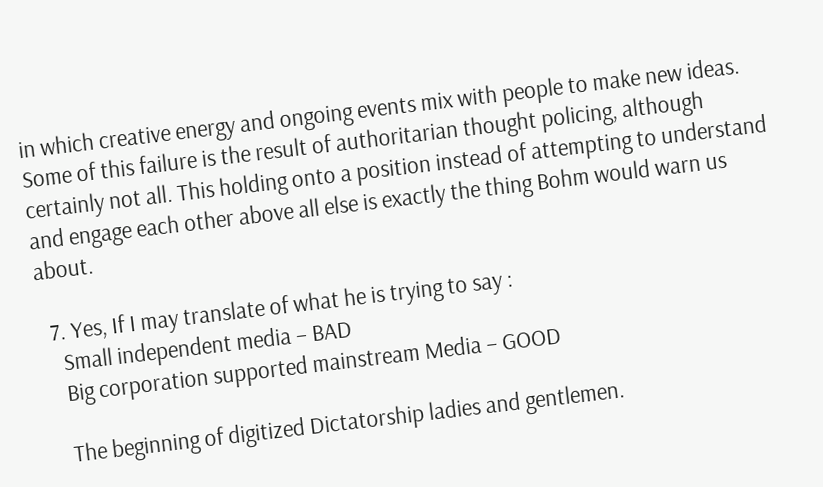in which creative energy and ongoing events mix with people to make new ideas. Some of this failure is the result of authoritarian thought policing, although certainly not all. This holding onto a position instead of attempting to understand and engage each other above all else is exactly the thing Bohm would warn us about.

  7. Yes, If I may translate of what he is trying to say :
    Small independent media – BAD
    Big corporation supported mainstream Media – GOOD

    The beginning of digitized Dictatorship ladies and gentlemen.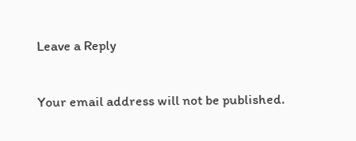Leave a Reply

Your email address will not be published.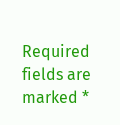Required fields are marked *